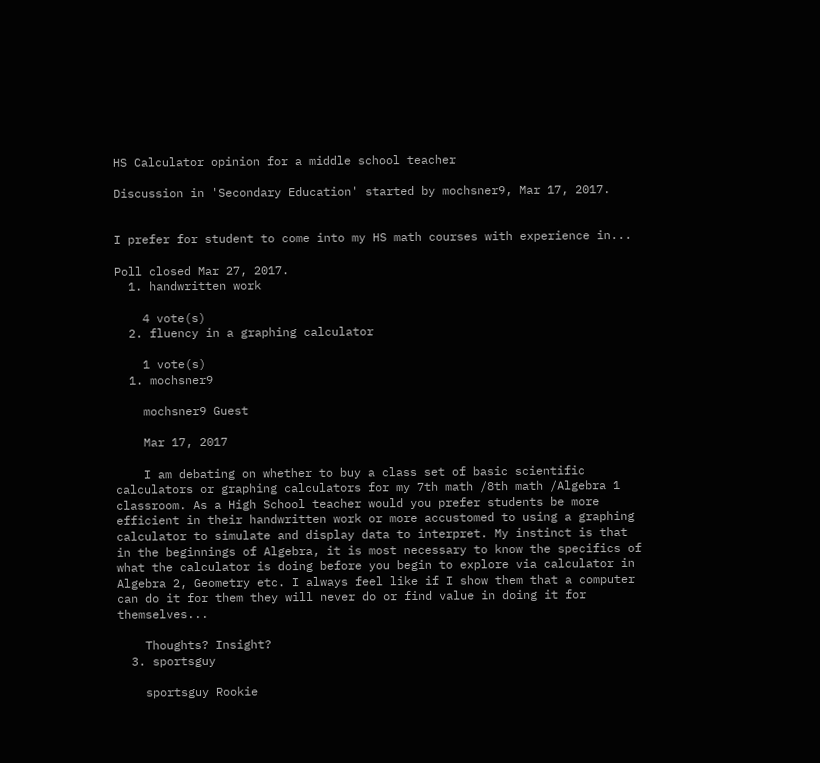HS Calculator opinion for a middle school teacher

Discussion in 'Secondary Education' started by mochsner9, Mar 17, 2017.


I prefer for student to come into my HS math courses with experience in...

Poll closed Mar 27, 2017.
  1. handwritten work

    4 vote(s)
  2. fluency in a graphing calculator

    1 vote(s)
  1. mochsner9

    mochsner9 Guest

    Mar 17, 2017

    I am debating on whether to buy a class set of basic scientific calculators or graphing calculators for my 7th math /8th math /Algebra 1 classroom. As a High School teacher would you prefer students be more efficient in their handwritten work or more accustomed to using a graphing calculator to simulate and display data to interpret. My instinct is that in the beginnings of Algebra, it is most necessary to know the specifics of what the calculator is doing before you begin to explore via calculator in Algebra 2, Geometry etc. I always feel like if I show them that a computer can do it for them they will never do or find value in doing it for themselves...

    Thoughts? Insight?
  3. sportsguy

    sportsguy Rookie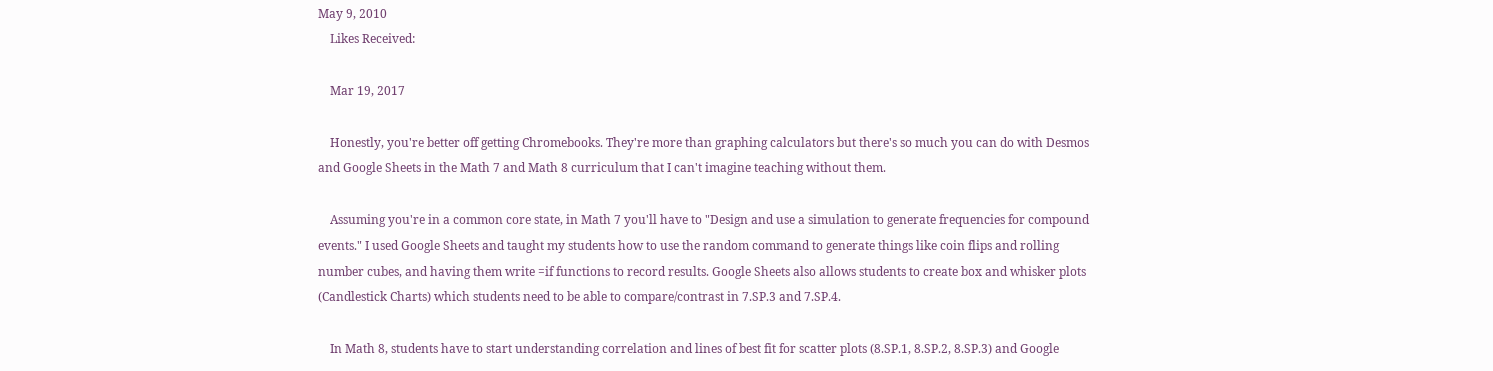May 9, 2010
    Likes Received:

    Mar 19, 2017

    Honestly, you're better off getting Chromebooks. They're more than graphing calculators but there's so much you can do with Desmos and Google Sheets in the Math 7 and Math 8 curriculum that I can't imagine teaching without them.

    Assuming you're in a common core state, in Math 7 you'll have to "Design and use a simulation to generate frequencies for compound events." I used Google Sheets and taught my students how to use the random command to generate things like coin flips and rolling number cubes, and having them write =if functions to record results. Google Sheets also allows students to create box and whisker plots (Candlestick Charts) which students need to be able to compare/contrast in 7.SP.3 and 7.SP.4.

    In Math 8, students have to start understanding correlation and lines of best fit for scatter plots (8.SP.1, 8.SP.2, 8.SP.3) and Google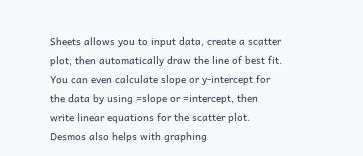Sheets allows you to input data, create a scatter plot, then automatically draw the line of best fit. You can even calculate slope or y-intercept for the data by using =slope or =intercept, then write linear equations for the scatter plot. Desmos also helps with graphing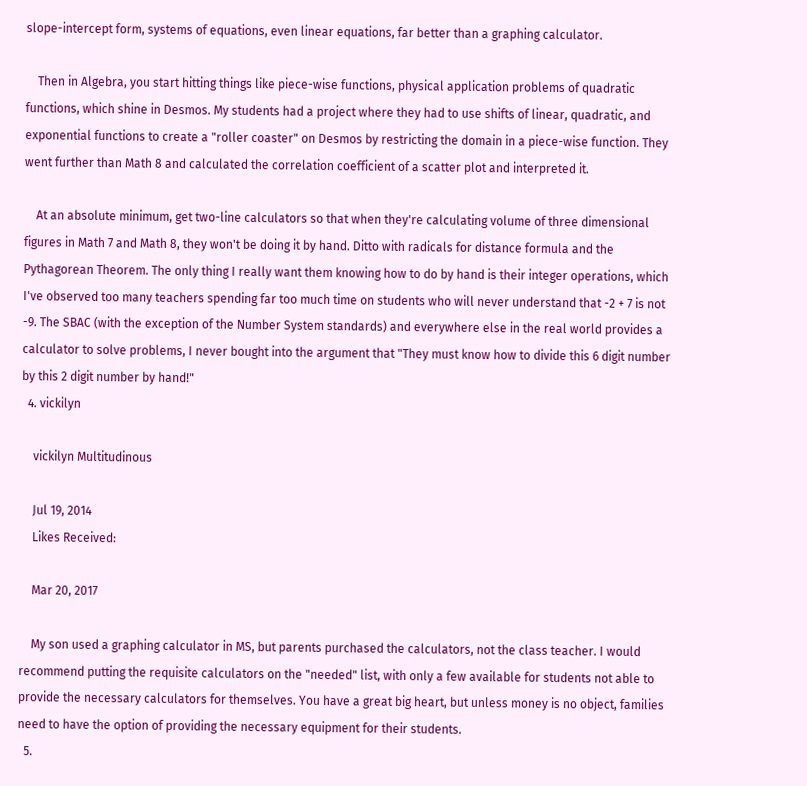slope-intercept form, systems of equations, even linear equations, far better than a graphing calculator.

    Then in Algebra, you start hitting things like piece-wise functions, physical application problems of quadratic functions, which shine in Desmos. My students had a project where they had to use shifts of linear, quadratic, and exponential functions to create a "roller coaster" on Desmos by restricting the domain in a piece-wise function. They went further than Math 8 and calculated the correlation coefficient of a scatter plot and interpreted it.

    At an absolute minimum, get two-line calculators so that when they're calculating volume of three dimensional figures in Math 7 and Math 8, they won't be doing it by hand. Ditto with radicals for distance formula and the Pythagorean Theorem. The only thing I really want them knowing how to do by hand is their integer operations, which I've observed too many teachers spending far too much time on students who will never understand that -2 + 7 is not -9. The SBAC (with the exception of the Number System standards) and everywhere else in the real world provides a calculator to solve problems, I never bought into the argument that "They must know how to divide this 6 digit number by this 2 digit number by hand!"
  4. vickilyn

    vickilyn Multitudinous

    Jul 19, 2014
    Likes Received:

    Mar 20, 2017

    My son used a graphing calculator in MS, but parents purchased the calculators, not the class teacher. I would recommend putting the requisite calculators on the "needed" list, with only a few available for students not able to provide the necessary calculators for themselves. You have a great big heart, but unless money is no object, families need to have the option of providing the necessary equipment for their students.
  5.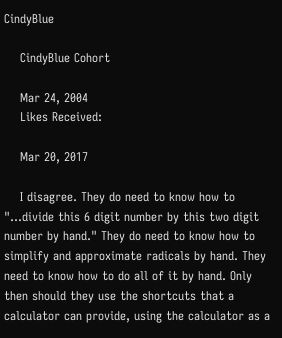CindyBlue

    CindyBlue Cohort

    Mar 24, 2004
    Likes Received:

    Mar 20, 2017

    I disagree. They do need to know how to "...divide this 6 digit number by this two digit number by hand." They do need to know how to simplify and approximate radicals by hand. They need to know how to do all of it by hand. Only then should they use the shortcuts that a calculator can provide, using the calculator as a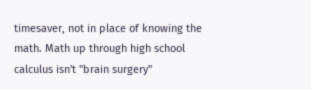timesaver, not in place of knowing the math. Math up through high school calculus isn't "brain surgery"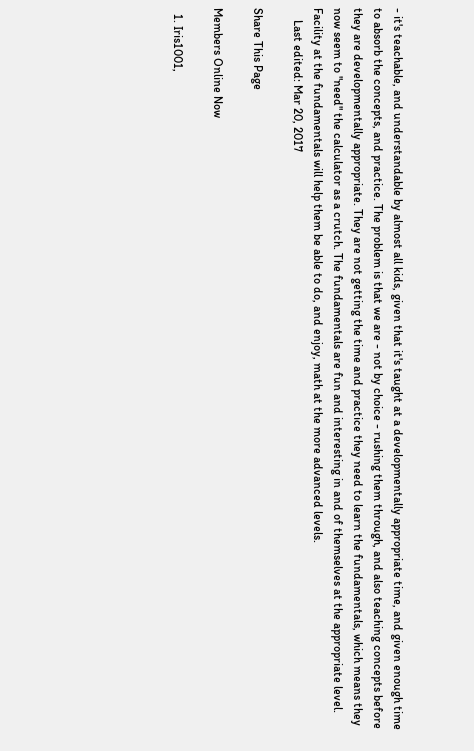- it's teachable, and understandable by almost all kids, given that it's taught at a developmentally appropriate time, and given enough time to absorb the concepts, and practice. The problem is that we are - not by choice - rushing them through, and also teaching concepts before they are developmentally appropriate. They are not getting the time and practice they need to learn the fundamentals, which means they now seem to "need" the calculator as a crutch. The fundamentals are fun and interesting in and of themselves at the appropriate level. Facility at the fundamentals will help them be able to do, and enjoy, math at the more advanced levels.
    Last edited: Mar 20, 2017

Share This Page

Members Online Now

  1. Iris1001,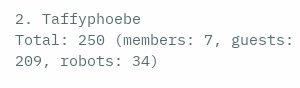2. Taffyphoebe
Total: 250 (members: 7, guests: 209, robots: 34)